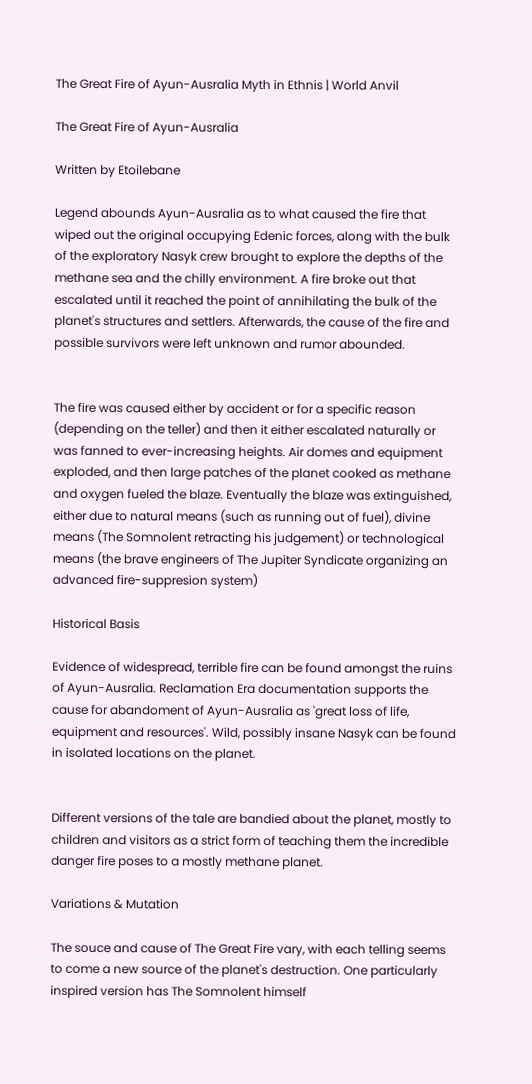The Great Fire of Ayun-Ausralia Myth in Ethnis | World Anvil

The Great Fire of Ayun-Ausralia

Written by Etoilebane

Legend abounds Ayun-Ausralia as to what caused the fire that wiped out the original occupying Edenic forces, along with the bulk of the exploratory Nasyk crew brought to explore the depths of the methane sea and the chilly environment. A fire broke out that escalated until it reached the point of annihilating the bulk of the planet's structures and settlers. Afterwards, the cause of the fire and possible survivors were left unknown and rumor abounded.


The fire was caused either by accident or for a specific reason (depending on the teller) and then it either escalated naturally or was fanned to ever-increasing heights. Air domes and equipment exploded, and then large patches of the planet cooked as methane and oxygen fueled the blaze. Eventually the blaze was extinguished, either due to natural means (such as running out of fuel), divine means (The Somnolent retracting his judgement) or technological means (the brave engineers of The Jupiter Syndicate organizing an advanced fire-suppresion system)

Historical Basis

Evidence of widespread, terrible fire can be found amongst the ruins of Ayun-Ausralia. Reclamation Era documentation supports the cause for abandoment of Ayun-Ausralia as 'great loss of life, equipment and resources'. Wild, possibly insane Nasyk can be found in isolated locations on the planet.


Different versions of the tale are bandied about the planet, mostly to children and visitors as a strict form of teaching them the incredible danger fire poses to a mostly methane planet.

Variations & Mutation

The souce and cause of The Great Fire vary, with each telling seems to come a new source of the planet's destruction. One particularly inspired version has The Somnolent himself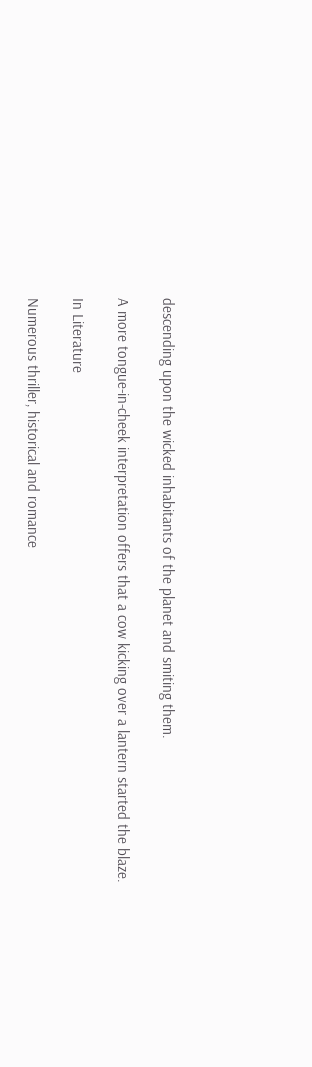descending upon the wicked inhabitants of the planet and smiting them.

A more tongue-in-cheek interpretation offers that a cow kicking over a lantern started the blaze.

In Literature

Numerous thriller, historical and romance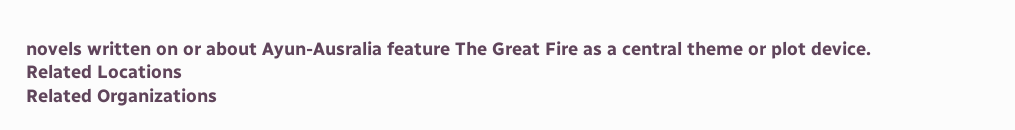novels written on or about Ayun-Ausralia feature The Great Fire as a central theme or plot device.
Related Locations
Related Organizations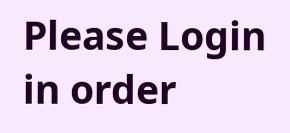Please Login in order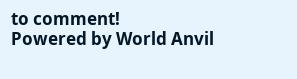to comment!
Powered by World Anvil